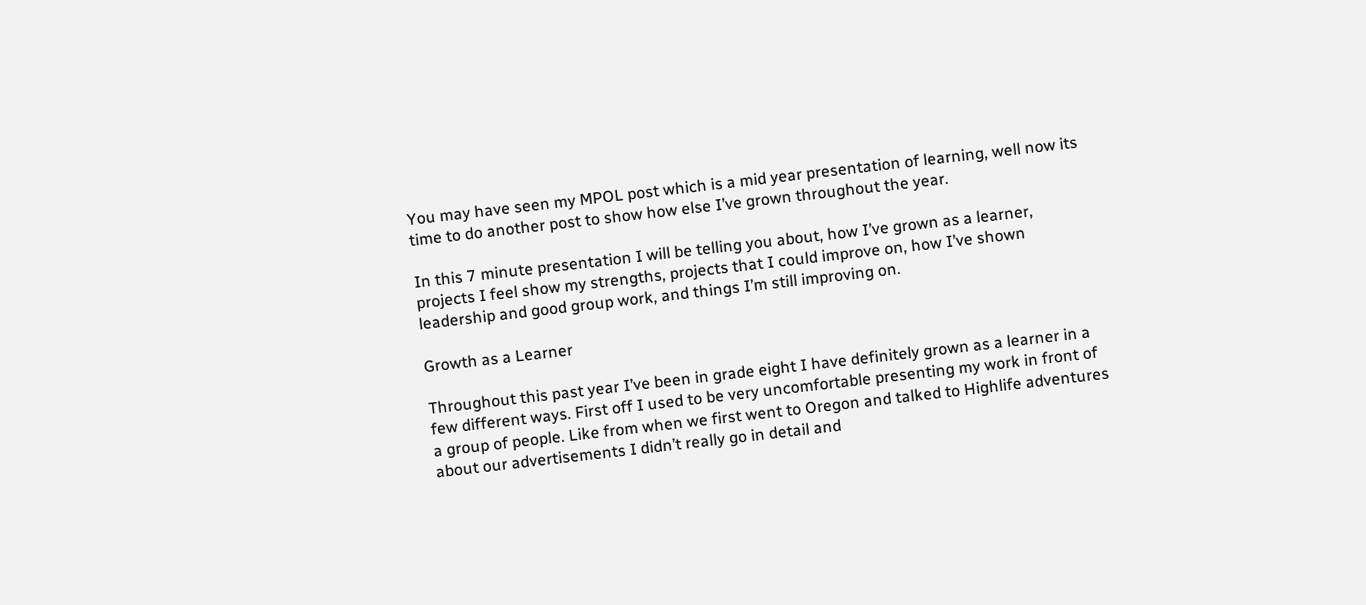You may have seen my MPOL post which is a mid year presentation of learning, well now its time to do another post to show how else I’ve grown throughout the year.

In this 7 minute presentation I will be telling you about, how I’ve grown as a learner, projects I feel show my strengths, projects that I could improve on, how I’ve shown leadership and good group work, and things I’m still improving on.

Growth as a Learner

Throughout this past year I’ve been in grade eight I have definitely grown as a learner in a few different ways. First off I used to be very uncomfortable presenting my work in front of a group of people. Like from when we first went to Oregon and talked to Highlife adventures about our advertisements I didn’t really go in detail and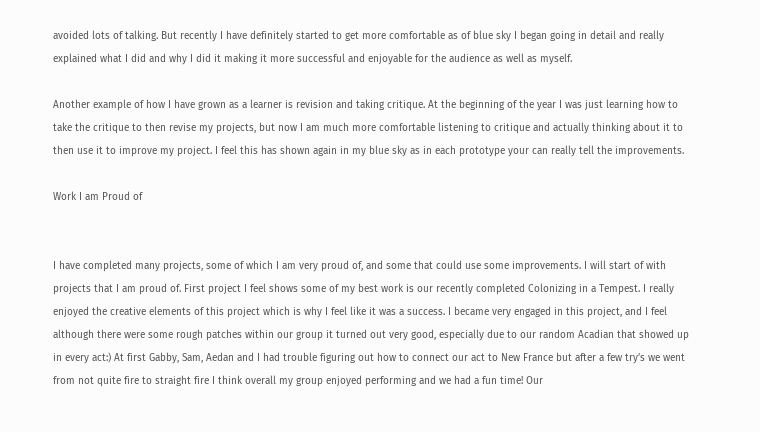avoided lots of talking. But recently I have definitely started to get more comfortable as of blue sky I began going in detail and really explained what I did and why I did it making it more successful and enjoyable for the audience as well as myself.

Another example of how I have grown as a learner is revision and taking critique. At the beginning of the year I was just learning how to take the critique to then revise my projects, but now I am much more comfortable listening to critique and actually thinking about it to then use it to improve my project. I feel this has shown again in my blue sky as in each prototype your can really tell the improvements.

Work I am Proud of


I have completed many projects, some of which I am very proud of, and some that could use some improvements. I will start of with projects that I am proud of. First project I feel shows some of my best work is our recently completed Colonizing in a Tempest. I really enjoyed the creative elements of this project which is why I feel like it was a success. I became very engaged in this project, and I feel although there were some rough patches within our group it turned out very good, especially due to our random Acadian that showed up in every act:) At first Gabby, Sam, Aedan and I had trouble figuring out how to connect our act to New France but after a few try’s we went from not quite fire to straight fire I think overall my group enjoyed performing and we had a fun time! Our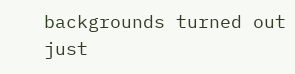backgrounds turned out just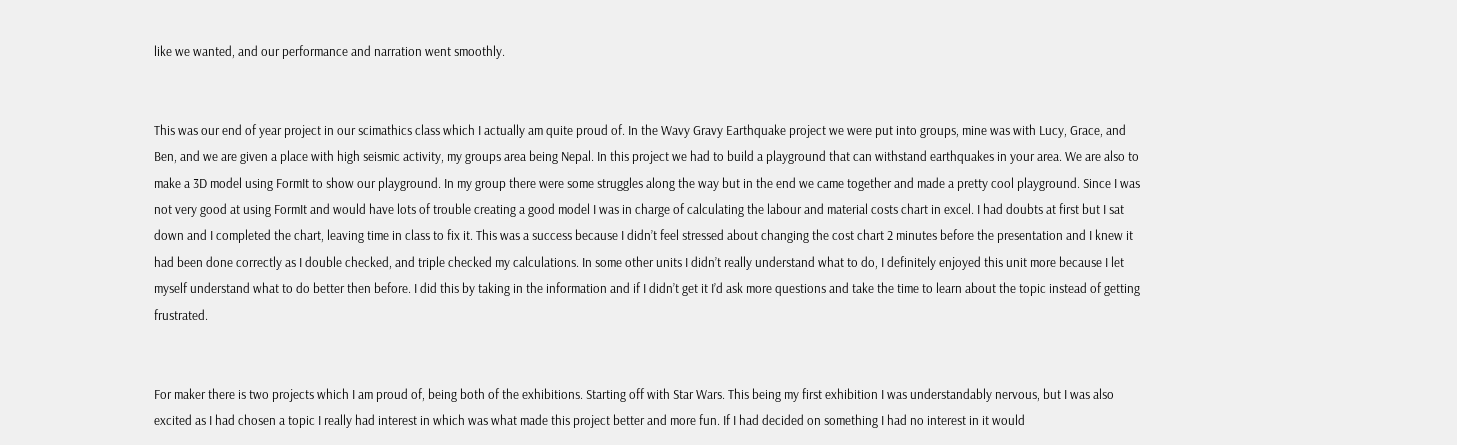like we wanted, and our performance and narration went smoothly.


This was our end of year project in our scimathics class which I actually am quite proud of. In the Wavy Gravy Earthquake project we were put into groups, mine was with Lucy, Grace, and Ben, and we are given a place with high seismic activity, my groups area being Nepal. In this project we had to build a playground that can withstand earthquakes in your area. We are also to make a 3D model using FormIt to show our playground. In my group there were some struggles along the way but in the end we came together and made a pretty cool playground. Since I was not very good at using FormIt and would have lots of trouble creating a good model I was in charge of calculating the labour and material costs chart in excel. I had doubts at first but I sat down and I completed the chart, leaving time in class to fix it. This was a success because I didn’t feel stressed about changing the cost chart 2 minutes before the presentation and I knew it had been done correctly as I double checked, and triple checked my calculations. In some other units I didn’t really understand what to do, I definitely enjoyed this unit more because I let myself understand what to do better then before. I did this by taking in the information and if I didn’t get it I’d ask more questions and take the time to learn about the topic instead of getting frustrated.


For maker there is two projects which I am proud of, being both of the exhibitions. Starting off with Star Wars. This being my first exhibition I was understandably nervous, but I was also excited as I had chosen a topic I really had interest in which was what made this project better and more fun. If I had decided on something I had no interest in it would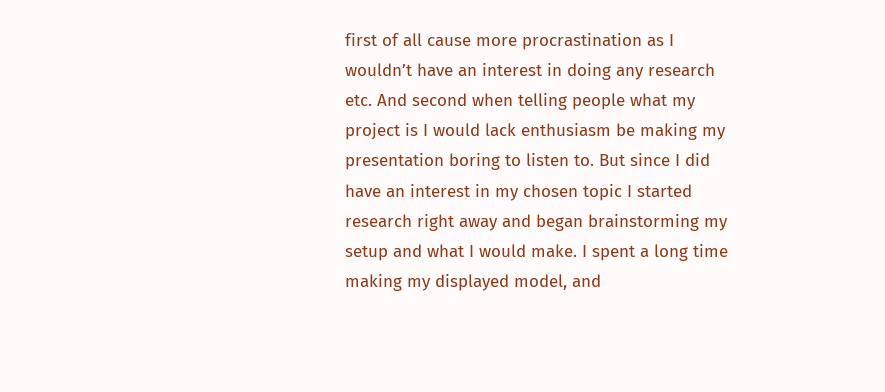first of all cause more procrastination as I wouldn’t have an interest in doing any research etc. And second when telling people what my project is I would lack enthusiasm be making my presentation boring to listen to. But since I did have an interest in my chosen topic I started research right away and began brainstorming my setup and what I would make. I spent a long time making my displayed model, and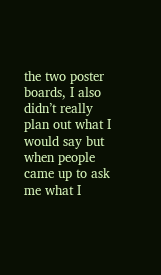the two poster boards, I also didn’t really plan out what I would say but when people came up to ask me what I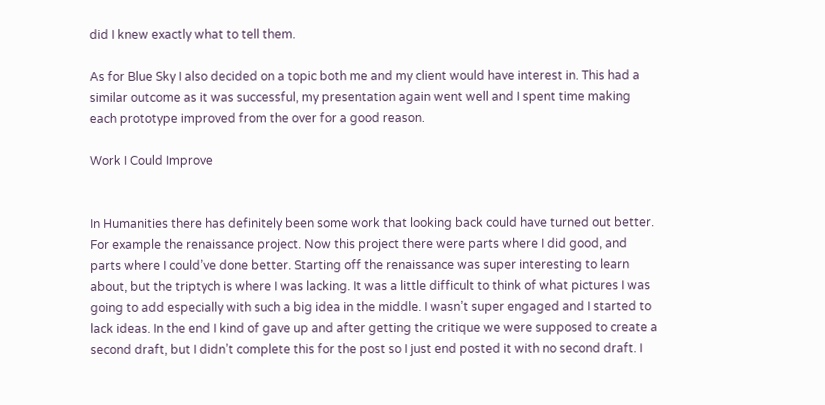did I knew exactly what to tell them.

As for Blue Sky I also decided on a topic both me and my client would have interest in. This had a similar outcome as it was successful, my presentation again went well and I spent time making each prototype improved from the over for a good reason.

Work I Could Improve


In Humanities there has definitely been some work that looking back could have turned out better. For example the renaissance project. Now this project there were parts where I did good, and parts where I could’ve done better. Starting off the renaissance was super interesting to learn about, but the triptych is where I was lacking. It was a little difficult to think of what pictures I was going to add especially with such a big idea in the middle. I wasn’t super engaged and I started to lack ideas. In the end I kind of gave up and after getting the critique we were supposed to create a second draft, but I didn’t complete this for the post so I just end posted it with no second draft. I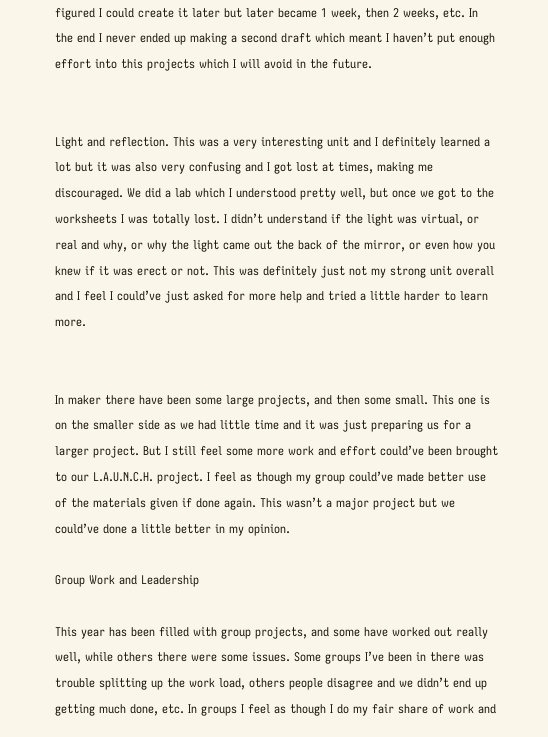figured I could create it later but later became 1 week, then 2 weeks, etc. In the end I never ended up making a second draft which meant I haven’t put enough effort into this projects which I will avoid in the future.


Light and reflection. This was a very interesting unit and I definitely learned a lot but it was also very confusing and I got lost at times, making me discouraged. We did a lab which I understood pretty well, but once we got to the worksheets I was totally lost. I didn’t understand if the light was virtual, or real and why, or why the light came out the back of the mirror, or even how you knew if it was erect or not. This was definitely just not my strong unit overall and I feel I could’ve just asked for more help and tried a little harder to learn more.


In maker there have been some large projects, and then some small. This one is on the smaller side as we had little time and it was just preparing us for a larger project. But I still feel some more work and effort could’ve been brought to our L.A.U.N.C.H. project. I feel as though my group could’ve made better use of the materials given if done again. This wasn’t a major project but we could’ve done a little better in my opinion.

Group Work and Leadership

This year has been filled with group projects, and some have worked out really well, while others there were some issues. Some groups I’ve been in there was trouble splitting up the work load, others people disagree and we didn’t end up getting much done, etc. In groups I feel as though I do my fair share of work and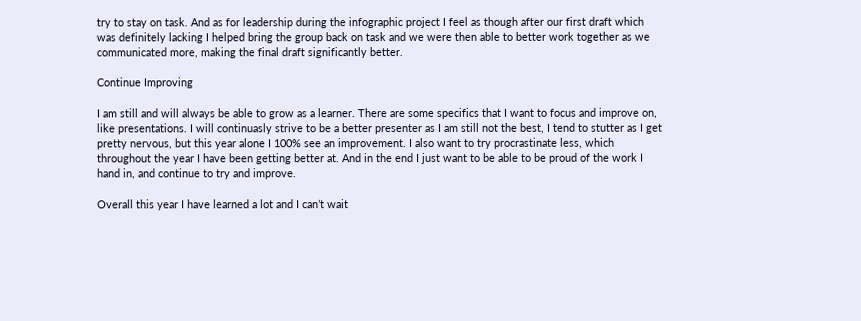try to stay on task. And as for leadership during the infographic project I feel as though after our first draft which was definitely lacking I helped bring the group back on task and we were then able to better work together as we communicated more, making the final draft significantly better.

Continue Improving

I am still and will always be able to grow as a learner. There are some specifics that I want to focus and improve on, like presentations. I will continuasly strive to be a better presenter as I am still not the best, I tend to stutter as I get pretty nervous, but this year alone I 100% see an improvement. I also want to try procrastinate less, which throughout the year I have been getting better at. And in the end I just want to be able to be proud of the work I hand in, and continue to try and improve.

Overall this year I have learned a lot and I can’t wait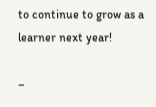to continue to grow as a learner next year!

–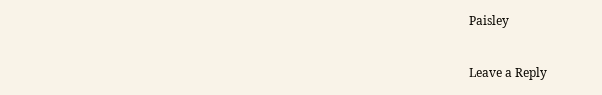Paisley


Leave a Reply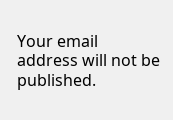Your email address will not be published.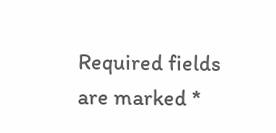Required fields are marked *